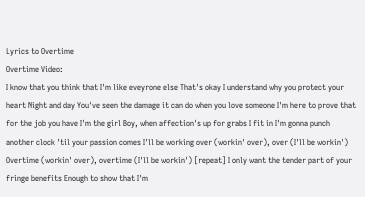Lyrics to Overtime
Overtime Video:
I know that you think that I'm like eveyrone else That's okay I understand why you protect your heart Night and day You've seen the damage it can do when you love someone I'm here to prove that for the job you have I'm the girl Boy, when affection's up for grabs I fit in I'm gonna punch another clock 'til your passion comes I'll be working over (workin' over), over (I'll be workin') Overtime (workin' over), overtime (I'll be workin') [repeat] I only want the tender part of your fringe benefits Enough to show that I'm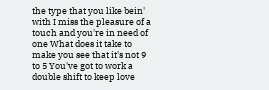the type that you like bein' with I miss the pleasure of a touch and you're in need of one What does it take to make you see that it's not 9 to 5 You've got to work a double shift to keep love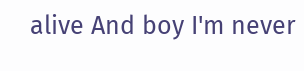alive And boy I'm never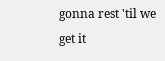gonna rest 'til we get it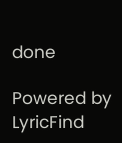done

Powered by LyricFind